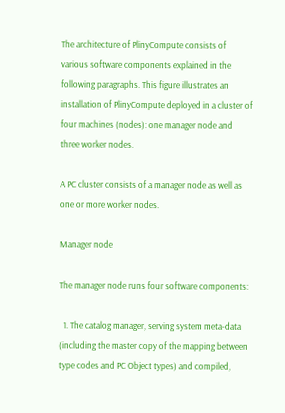The architecture of PlinyCompute consists of various software components explained in the following paragraphs. This figure illustrates an installation of PlinyCompute deployed in a cluster of four machines (nodes): one manager node and three worker nodes.

A PC cluster consists of a manager node as well as one or more worker nodes.

Manager node

The manager node runs four software components:

  1. The catalog manager, serving system meta-data (including the master copy of the mapping between type codes and PC Object types) and compiled,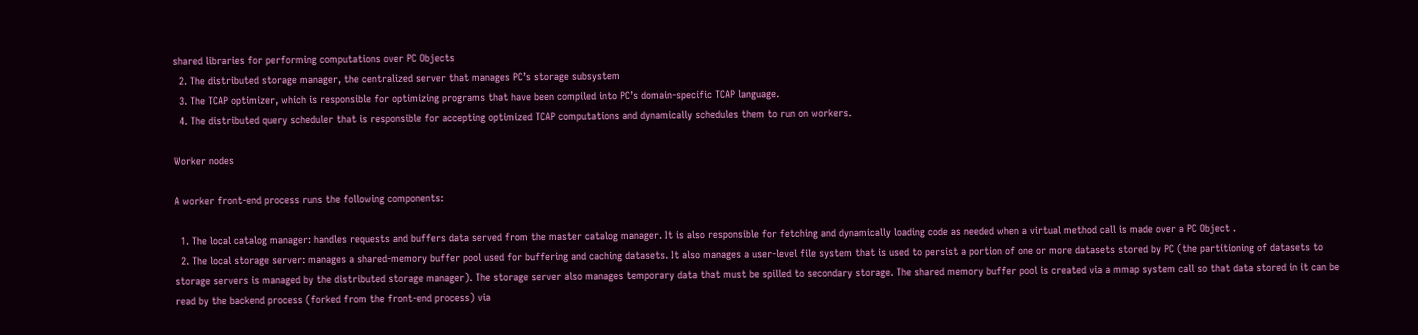shared libraries for performing computations over PC Objects
  2. The distributed storage manager, the centralized server that manages PC’s storage subsystem
  3. The TCAP optimizer, which is responsible for optimizing programs that have been compiled into PC’s domain-specific TCAP language.
  4. The distributed query scheduler that is responsible for accepting optimized TCAP computations and dynamically schedules them to run on workers.

Worker nodes

A worker front-end process runs the following components:

  1. The local catalog manager: handles requests and buffers data served from the master catalog manager. It is also responsible for fetching and dynamically loading code as needed when a virtual method call is made over a PC Object .
  2. The local storage server: manages a shared-memory buffer pool used for buffering and caching datasets. It also manages a user-level file system that is used to persist a portion of one or more datasets stored by PC (the partitioning of datasets to storage servers is managed by the distributed storage manager). The storage server also manages temporary data that must be spilled to secondary storage. The shared memory buffer pool is created via a mmap system call so that data stored in it can be read by the backend process (forked from the front-end process) via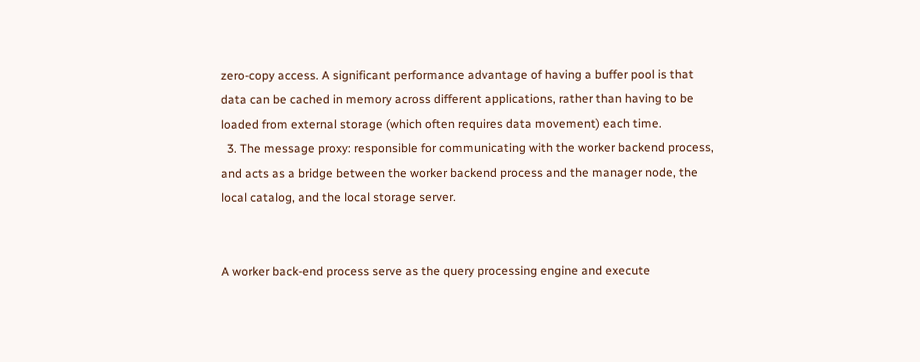zero-copy access. A significant performance advantage of having a buffer pool is that data can be cached in memory across different applications, rather than having to be loaded from external storage (which often requires data movement) each time.
  3. The message proxy: responsible for communicating with the worker backend process, and acts as a bridge between the worker backend process and the manager node, the local catalog, and the local storage server.


A worker back-end process serve as the query processing engine and execute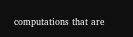computations that are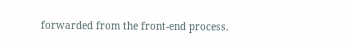forwarded from the front-end process.